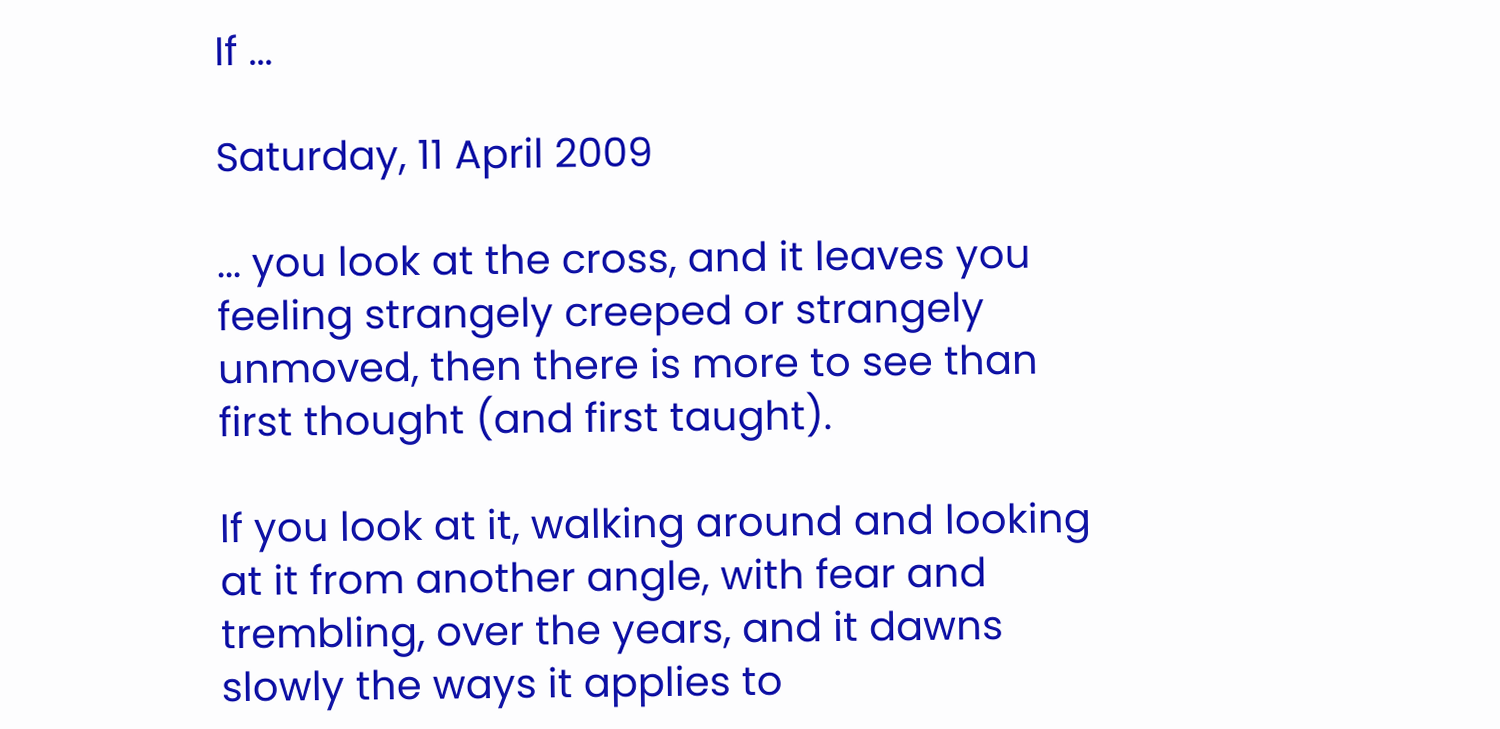If ...

Saturday, 11 April 2009

... you look at the cross, and it leaves you feeling strangely creeped or strangely unmoved, then there is more to see than first thought (and first taught).

If you look at it, walking around and looking at it from another angle, with fear and trembling, over the years, and it dawns slowly the ways it applies to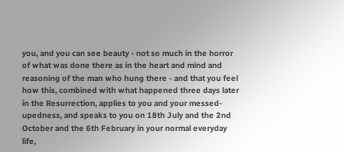you, and you can see beauty - not so much in the horror of what was done there as in the heart and mind and reasoning of the man who hung there - and that you feel how this, combined with what happened three days later in the Resurrection, applies to you and your messed-upedness, and speaks to you on 18th July and the 2nd October and the 6th February in your normal everyday life,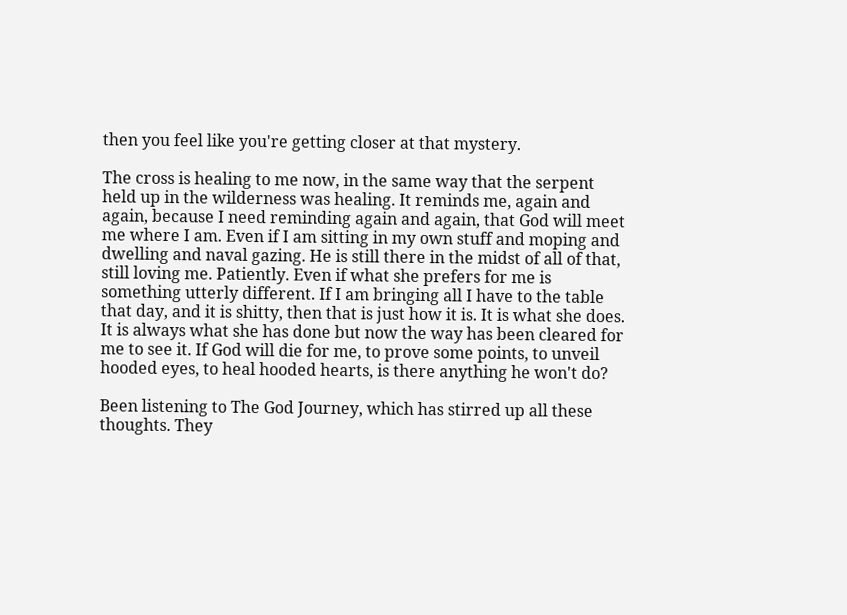then you feel like you're getting closer at that mystery.

The cross is healing to me now, in the same way that the serpent held up in the wilderness was healing. It reminds me, again and again, because I need reminding again and again, that God will meet me where I am. Even if I am sitting in my own stuff and moping and dwelling and naval gazing. He is still there in the midst of all of that, still loving me. Patiently. Even if what she prefers for me is something utterly different. If I am bringing all I have to the table that day, and it is shitty, then that is just how it is. It is what she does. It is always what she has done but now the way has been cleared for me to see it. If God will die for me, to prove some points, to unveil hooded eyes, to heal hooded hearts, is there anything he won't do?

Been listening to The God Journey, which has stirred up all these thoughts. They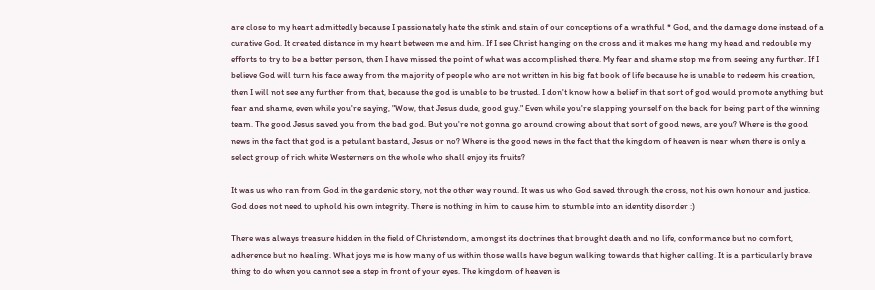are close to my heart admittedly because I passionately hate the stink and stain of our conceptions of a wrathful * God, and the damage done instead of a curative God. It created distance in my heart between me and him. If I see Christ hanging on the cross and it makes me hang my head and redouble my efforts to try to be a better person, then I have missed the point of what was accomplished there. My fear and shame stop me from seeing any further. If I believe God will turn his face away from the majority of people who are not written in his big fat book of life because he is unable to redeem his creation, then I will not see any further from that, because the god is unable to be trusted. I don't know how a belief in that sort of god would promote anything but fear and shame, even while you're saying, "Wow, that Jesus dude, good guy." Even while you're slapping yourself on the back for being part of the winning team. The good Jesus saved you from the bad god. But you're not gonna go around crowing about that sort of good news, are you? Where is the good news in the fact that god is a petulant bastard, Jesus or no? Where is the good news in the fact that the kingdom of heaven is near when there is only a select group of rich white Westerners on the whole who shall enjoy its fruits?

It was us who ran from God in the gardenic story, not the other way round. It was us who God saved through the cross, not his own honour and justice. God does not need to uphold his own integrity. There is nothing in him to cause him to stumble into an identity disorder :)

There was always treasure hidden in the field of Christendom, amongst its doctrines that brought death and no life, conformance but no comfort, adherence but no healing. What joys me is how many of us within those walls have begun walking towards that higher calling. It is a particularly brave thing to do when you cannot see a step in front of your eyes. The kingdom of heaven is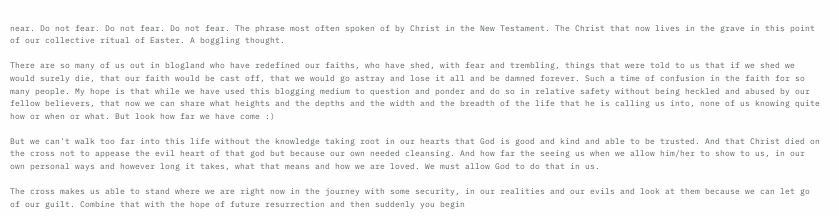near. Do not fear. Do not fear. Do not fear. The phrase most often spoken of by Christ in the New Testament. The Christ that now lives in the grave in this point of our collective ritual of Easter. A boggling thought.

There are so many of us out in blogland who have redefined our faiths, who have shed, with fear and trembling, things that were told to us that if we shed we would surely die, that our faith would be cast off, that we would go astray and lose it all and be damned forever. Such a time of confusion in the faith for so many people. My hope is that while we have used this blogging medium to question and ponder and do so in relative safety without being heckled and abused by our fellow believers, that now we can share what heights and the depths and the width and the breadth of the life that he is calling us into, none of us knowing quite how or when or what. But look how far we have come :)

But we can't walk too far into this life without the knowledge taking root in our hearts that God is good and kind and able to be trusted. And that Christ died on the cross not to appease the evil heart of that god but because our own needed cleansing. And how far the seeing us when we allow him/her to show to us, in our own personal ways and however long it takes, what that means and how we are loved. We must allow God to do that in us.

The cross makes us able to stand where we are right now in the journey with some security, in our realities and our evils and look at them because we can let go of our guilt. Combine that with the hope of future resurrection and then suddenly you begin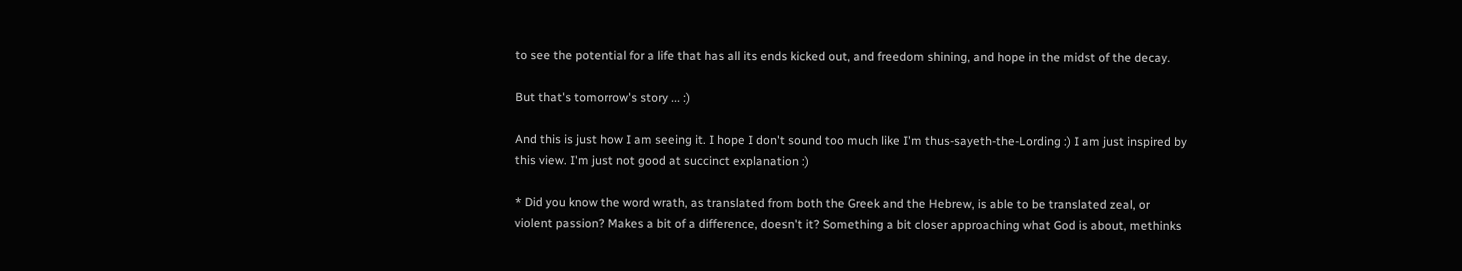to see the potential for a life that has all its ends kicked out, and freedom shining, and hope in the midst of the decay.

But that's tomorrow's story ... :)

And this is just how I am seeing it. I hope I don't sound too much like I'm thus-sayeth-the-Lording :) I am just inspired by this view. I'm just not good at succinct explanation :)

* Did you know the word wrath, as translated from both the Greek and the Hebrew, is able to be translated zeal, or violent passion? Makes a bit of a difference, doesn't it? Something a bit closer approaching what God is about, methinks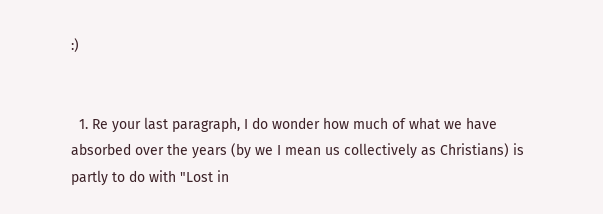:)


  1. Re your last paragraph, I do wonder how much of what we have absorbed over the years (by we I mean us collectively as Christians) is partly to do with "Lost in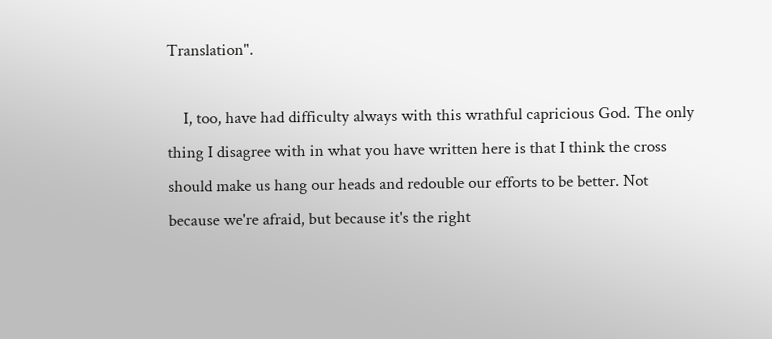Translation".

    I, too, have had difficulty always with this wrathful capricious God. The only thing I disagree with in what you have written here is that I think the cross should make us hang our heads and redouble our efforts to be better. Not because we're afraid, but because it's the right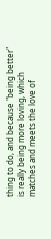thing to do, and because "being better" is really being more loving, which matches and meets the love of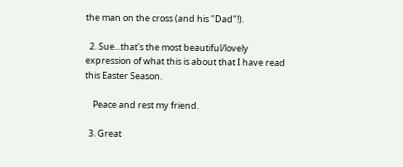the man on the cross (and his "Dad"!).

  2. Sue...that's the most beautiful/lovely expression of what this is about that I have read this Easter Season.

    Peace and rest my friend.

  3. Great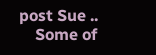post Sue ..
    Some of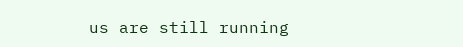us are still running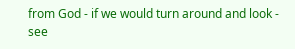from God - if we would turn around and look - see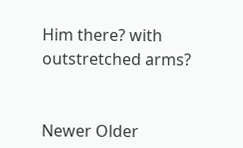Him there? with outstretched arms?


Newer Older